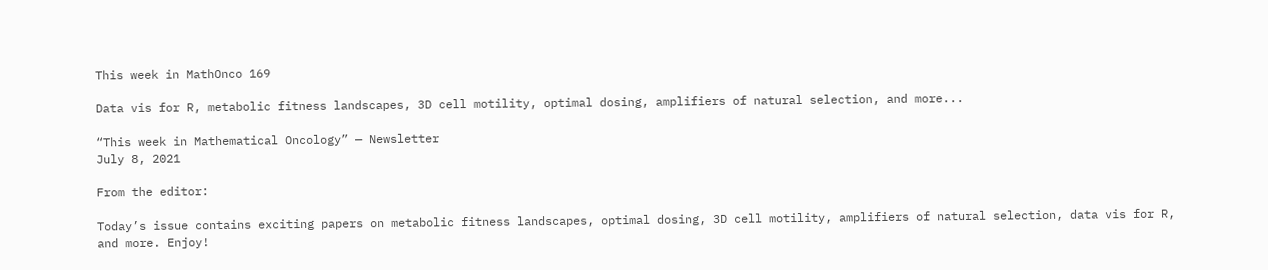This week in MathOnco 169

Data vis for R, metabolic fitness landscapes, 3D cell motility, optimal dosing, amplifiers of natural selection, and more...

“This week in Mathematical Oncology” — Newsletter
July 8, 2021

From the editor:

Today’s issue contains exciting papers on metabolic fitness landscapes, optimal dosing, 3D cell motility, amplifiers of natural selection, data vis for R, and more. Enjoy!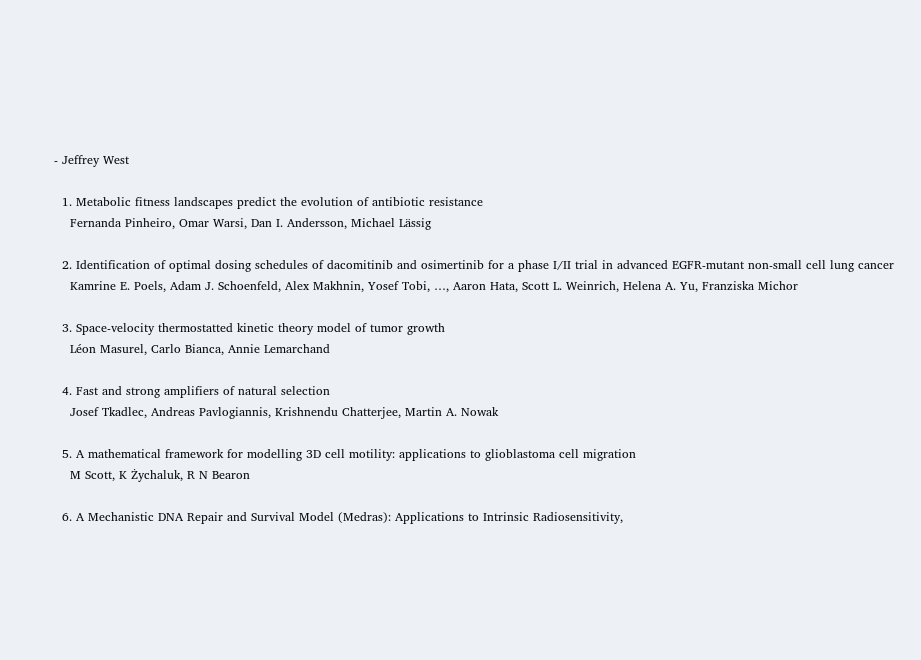- Jeffrey West

  1. Metabolic fitness landscapes predict the evolution of antibiotic resistance
    Fernanda Pinheiro, Omar Warsi, Dan I. Andersson, Michael Lässig

  2. Identification of optimal dosing schedules of dacomitinib and osimertinib for a phase I/II trial in advanced EGFR-mutant non-small cell lung cancer
    Kamrine E. Poels, Adam J. Schoenfeld, Alex Makhnin, Yosef Tobi, …, Aaron Hata, Scott L. Weinrich, Helena A. Yu, Franziska Michor

  3. Space-velocity thermostatted kinetic theory model of tumor growth
    Léon Masurel, Carlo Bianca, Annie Lemarchand

  4. Fast and strong amplifiers of natural selection
    Josef Tkadlec, Andreas Pavlogiannis, Krishnendu Chatterjee, Martin A. Nowak

  5. A mathematical framework for modelling 3D cell motility: applications to glioblastoma cell migration
    M Scott, K Żychaluk, R N Bearon

  6. A Mechanistic DNA Repair and Survival Model (Medras): Applications to Intrinsic Radiosensitivity,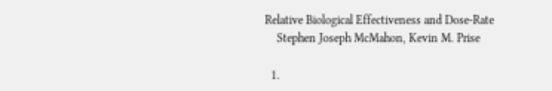Relative Biological Effectiveness and Dose-Rate
    Stephen Joseph McMahon, Kevin M. Prise

  1.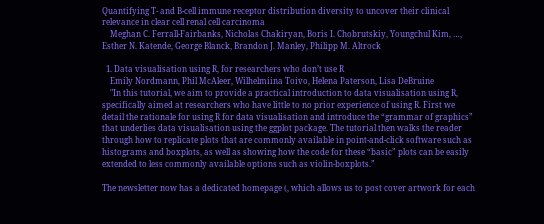Quantifying T- and B-cell immune receptor distribution diversity to uncover their clinical relevance in clear cell renal cell carcinoma
    Meghan C. Ferrall-Fairbanks, Nicholas Chakiryan, Boris I. Chobrutskiy, Youngchul Kim, …, Esther N. Katende, George Blanck, Brandon J. Manley, Philipp M. Altrock

  1. Data visualisation using R, for researchers who don’t use R
    Emily Nordmann, Phil McAleer, Wilhelmiina Toivo, Helena Paterson, Lisa DeBruine
    "In this tutorial, we aim to provide a practical introduction to data visualisation using R, specifically aimed at researchers who have little to no prior experience of using R. First we detail the rationale for using R for data visualisation and introduce the “grammar of graphics” that underlies data visualisation using the ggplot package. The tutorial then walks the reader through how to replicate plots that are commonly available in point-and-click software such as histograms and boxplots, as well as showing how the code for these “basic” plots can be easily extended to less commonly available options such as violin-boxplots.”

The newsletter now has a dedicated homepage (, which allows us to post cover artwork for each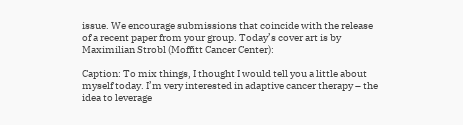issue. We encourage submissions that coincide with the release of a recent paper from your group. Today’s cover art is by Maximilian Strobl (Moffitt Cancer Center):

Caption: To mix things, I thought I would tell you a little about myself today. I’m very interested in adaptive cancer therapy – the idea to leverage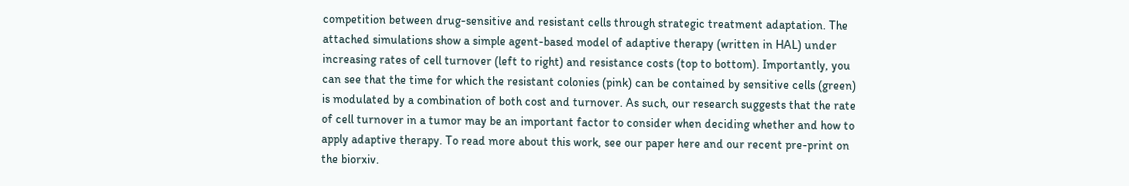competition between drug-sensitive and resistant cells through strategic treatment adaptation. The attached simulations show a simple agent-based model of adaptive therapy (written in HAL) under increasing rates of cell turnover (left to right) and resistance costs (top to bottom). Importantly, you can see that the time for which the resistant colonies (pink) can be contained by sensitive cells (green) is modulated by a combination of both cost and turnover. As such, our research suggests that the rate of cell turnover in a tumor may be an important factor to consider when deciding whether and how to apply adaptive therapy. To read more about this work, see our paper here and our recent pre-print on the biorxiv.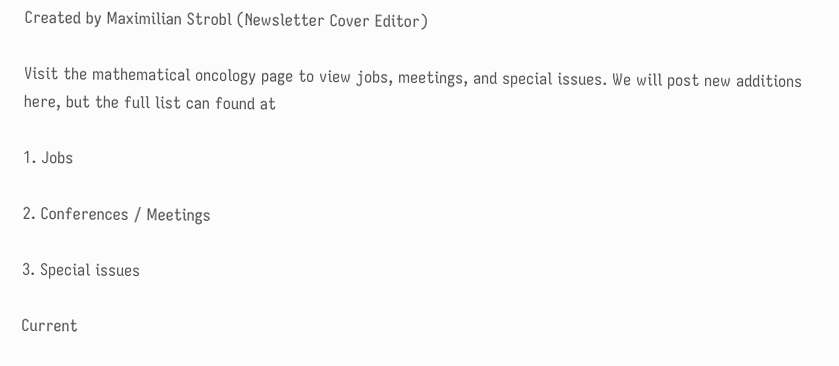Created by Maximilian Strobl (Newsletter Cover Editor)

Visit the mathematical oncology page to view jobs, meetings, and special issues. We will post new additions here, but the full list can found at

1. Jobs

2. Conferences / Meetings

3. Special issues

Current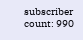subscriber count: 990